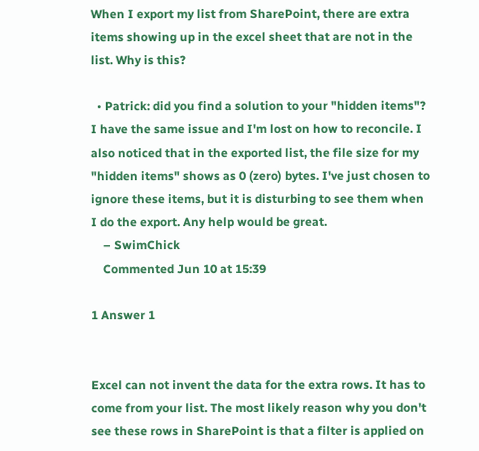When I export my list from SharePoint, there are extra items showing up in the excel sheet that are not in the list. Why is this?

  • Patrick: did you find a solution to your "hidden items"? I have the same issue and I'm lost on how to reconcile. I also noticed that in the exported list, the file size for my "hidden items" shows as 0 (zero) bytes. I've just chosen to ignore these items, but it is disturbing to see them when I do the export. Any help would be great.
    – SwimChick
    Commented Jun 10 at 15:39

1 Answer 1


Excel can not invent the data for the extra rows. It has to come from your list. The most likely reason why you don't see these rows in SharePoint is that a filter is applied on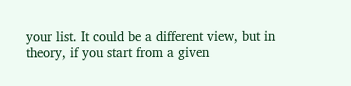your list. It could be a different view, but in theory, if you start from a given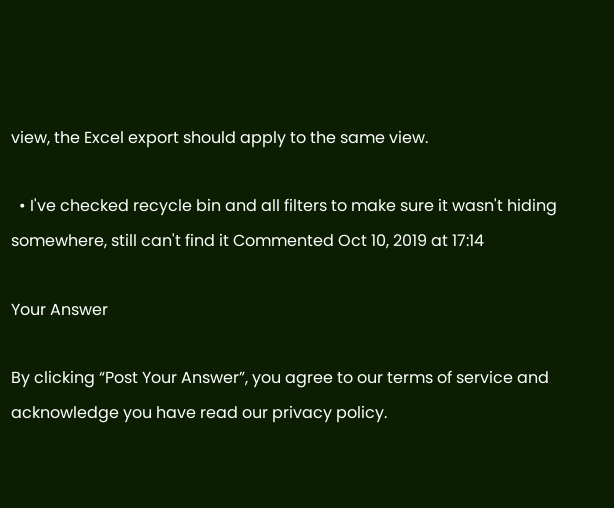view, the Excel export should apply to the same view.

  • I've checked recycle bin and all filters to make sure it wasn't hiding somewhere, still can't find it Commented Oct 10, 2019 at 17:14

Your Answer

By clicking “Post Your Answer”, you agree to our terms of service and acknowledge you have read our privacy policy.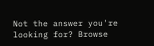Not the answer you're looking for? Browse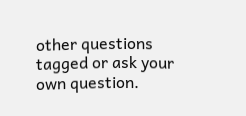other questions tagged or ask your own question.